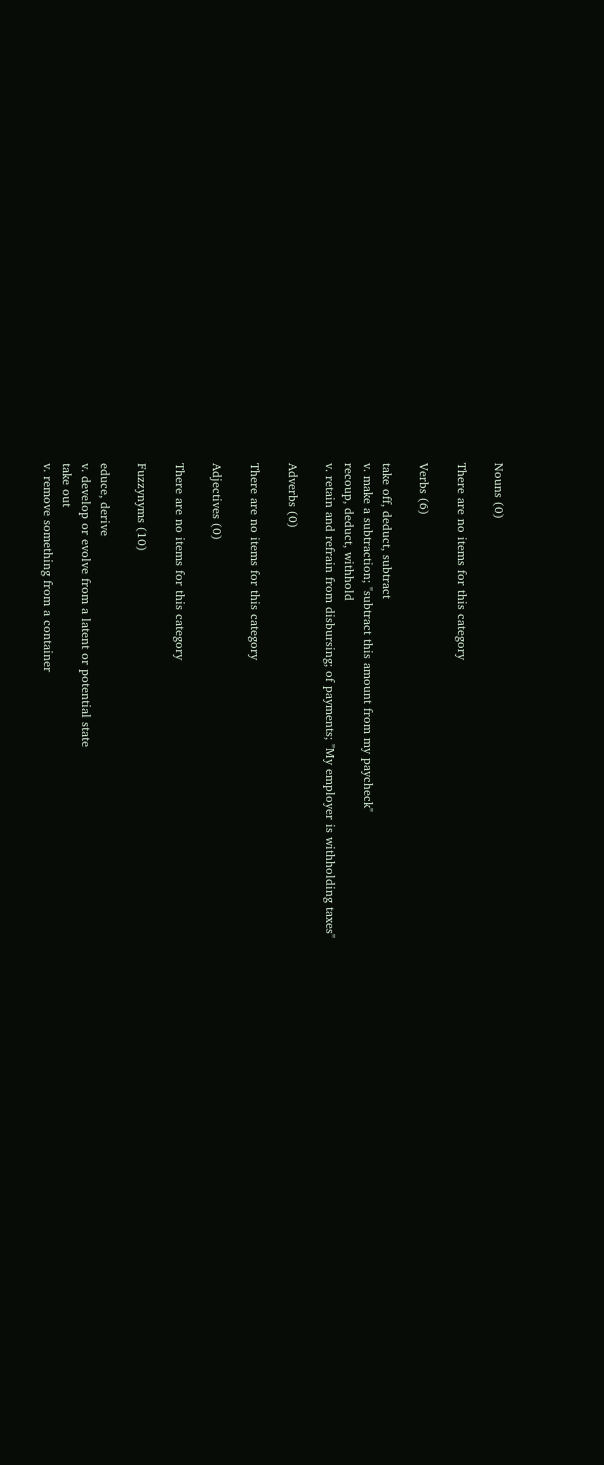Nouns (0)

There are no items for this category

Verbs (6)

take off, deduct, subtract
v. make a subtraction; "subtract this amount from my paycheck"
recoup, deduct, withhold
v. retain and refrain from disbursing; of payments; "My employer is withholding taxes"

Adverbs (0)

There are no items for this category

Adjectives (0)

There are no items for this category

Fuzzynyms (10)

educe, derive
v. develop or evolve from a latent or potential state
take out
v. remove something from a container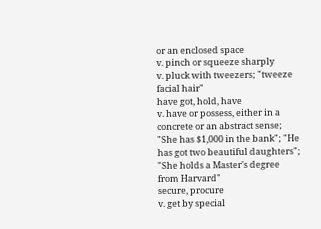or an enclosed space
v. pinch or squeeze sharply
v. pluck with tweezers; "tweeze facial hair"
have got, hold, have
v. have or possess, either in a concrete or an abstract sense; "She has $1,000 in the bank"; "He has got two beautiful daughters"; "She holds a Master's degree from Harvard"
secure, procure
v. get by special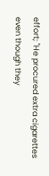effort; "He procured extra cigarettes even though they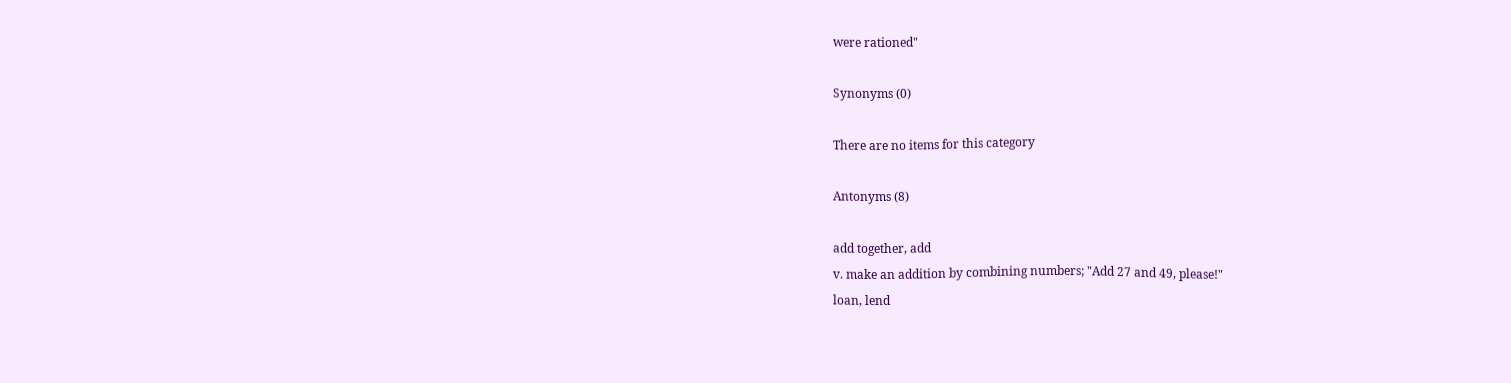were rationed"

Synonyms (0)

There are no items for this category

Antonyms (8)

add together, add
v. make an addition by combining numbers; "Add 27 and 49, please!"
loan, lend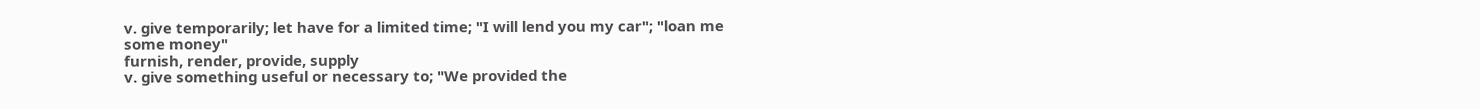v. give temporarily; let have for a limited time; "I will lend you my car"; "loan me some money"
furnish, render, provide, supply
v. give something useful or necessary to; "We provided the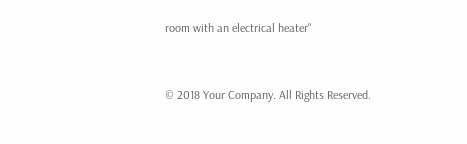room with an electrical heater"


© 2018 Your Company. All Rights Reserved.